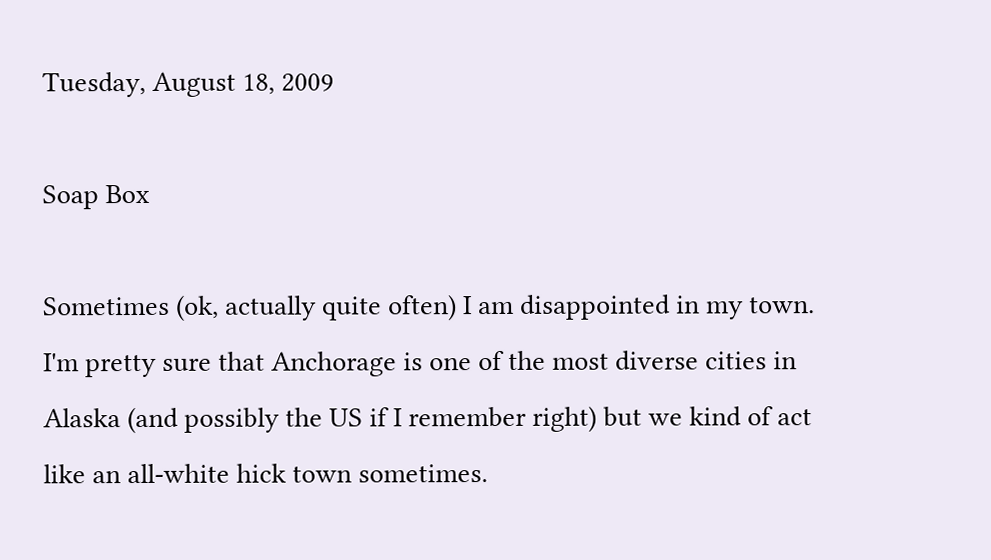Tuesday, August 18, 2009

Soap Box

Sometimes (ok, actually quite often) I am disappointed in my town. I'm pretty sure that Anchorage is one of the most diverse cities in Alaska (and possibly the US if I remember right) but we kind of act like an all-white hick town sometimes.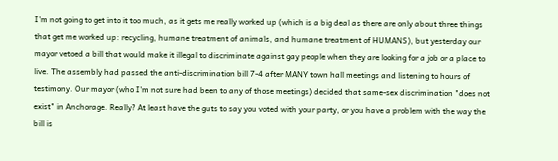I'm not going to get into it too much, as it gets me really worked up (which is a big deal as there are only about three things that get me worked up: recycling, humane treatment of animals, and humane treatment of HUMANS), but yesterday our mayor vetoed a bill that would make it illegal to discriminate against gay people when they are looking for a job or a place to live. The assembly had passed the anti-discrimination bill 7-4 after MANY town hall meetings and listening to hours of testimony. Our mayor (who I'm not sure had been to any of those meetings) decided that same-sex discrimination "does not exist" in Anchorage. Really? At least have the guts to say you voted with your party, or you have a problem with the way the bill is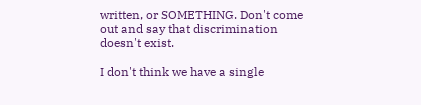written, or SOMETHING. Don't come out and say that discrimination doesn't exist.

I don't think we have a single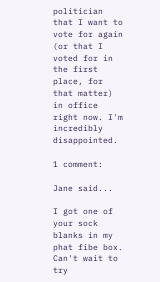politician that I want to vote for again (or that I voted for in the first place, for that matter) in office right now. I'm incredibly disappointed.

1 comment:

Jane said...

I got one of your sock blanks in my phat fibe box. Can't wait to try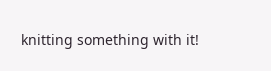knitting something with it!